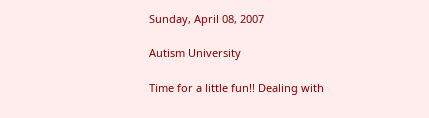Sunday, April 08, 2007

Autism University

Time for a little fun!! Dealing with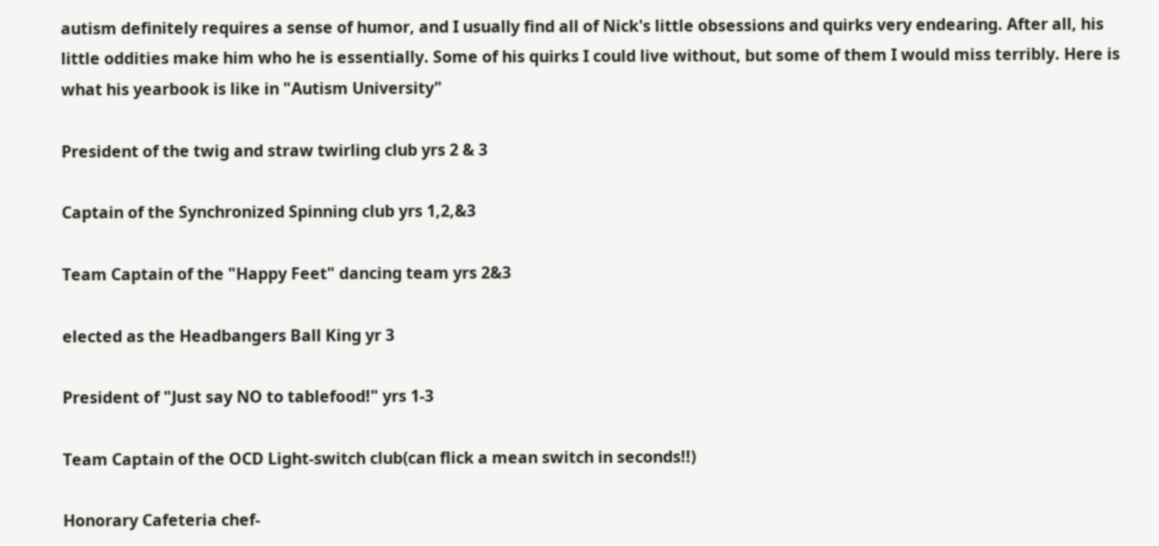autism definitely requires a sense of humor, and I usually find all of Nick's little obsessions and quirks very endearing. After all, his little oddities make him who he is essentially. Some of his quirks I could live without, but some of them I would miss terribly. Here is what his yearbook is like in "Autism University"

President of the twig and straw twirling club yrs 2 & 3

Captain of the Synchronized Spinning club yrs 1,2,&3

Team Captain of the "Happy Feet" dancing team yrs 2&3

elected as the Headbangers Ball King yr 3

President of "Just say NO to tablefood!" yrs 1-3

Team Captain of the OCD Light-switch club(can flick a mean switch in seconds!!)

Honorary Cafeteria chef-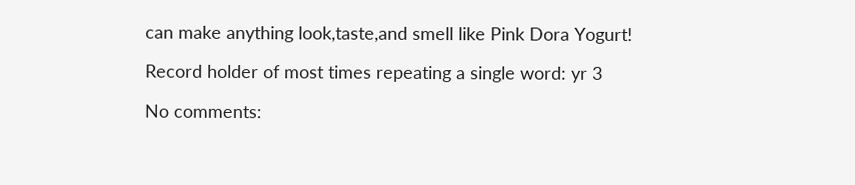can make anything look,taste,and smell like Pink Dora Yogurt!

Record holder of most times repeating a single word: yr 3

No comments: